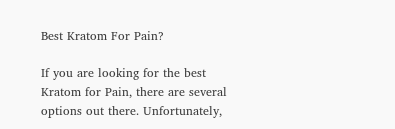Best Kratom For Pain?

If you are looking for the best Kratom for Pain, there are several options out there. Unfortunately,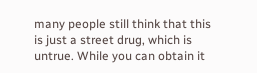many people still think that this is just a street drug, which is untrue. While you can obtain it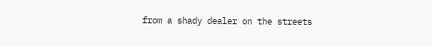from a shady dealer on the streets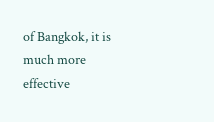of Bangkok, it is much more effective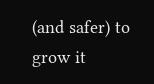(and safer) to grow it